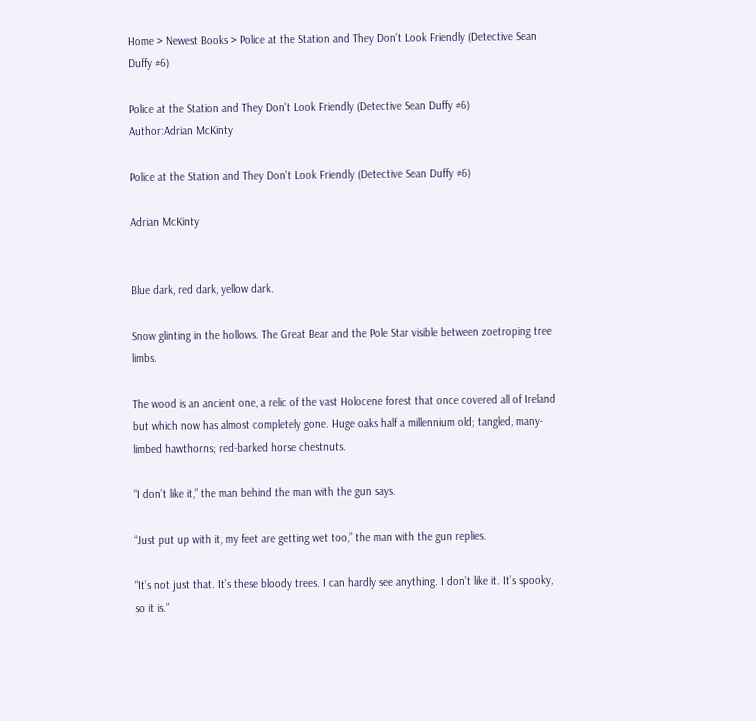Home > Newest Books > Police at the Station and They Don't Look Friendly (Detective Sean Duffy #6)

Police at the Station and They Don't Look Friendly (Detective Sean Duffy #6)
Author:Adrian McKinty

Police at the Station and They Don't Look Friendly (Detective Sean Duffy #6)

Adrian McKinty


Blue dark, red dark, yellow dark.

Snow glinting in the hollows. The Great Bear and the Pole Star visible between zoetroping tree limbs.

The wood is an ancient one, a relic of the vast Holocene forest that once covered all of Ireland but which now has almost completely gone. Huge oaks half a millennium old; tangled, many-limbed hawthorns; red-barked horse chestnuts.

“I don’t like it,” the man behind the man with the gun says.

“Just put up with it, my feet are getting wet too,” the man with the gun replies.

“It’s not just that. It’s these bloody trees. I can hardly see anything. I don’t like it. It’s spooky, so it is.”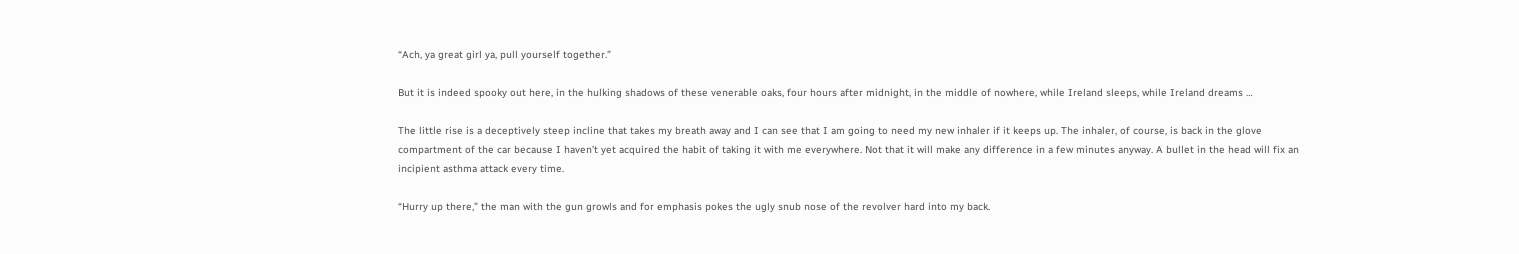“Ach, ya great girl ya, pull yourself together.”

But it is indeed spooky out here, in the hulking shadows of these venerable oaks, four hours after midnight, in the middle of nowhere, while Ireland sleeps, while Ireland dreams …

The little rise is a deceptively steep incline that takes my breath away and I can see that I am going to need my new inhaler if it keeps up. The inhaler, of course, is back in the glove compartment of the car because I haven’t yet acquired the habit of taking it with me everywhere. Not that it will make any difference in a few minutes anyway. A bullet in the head will fix an incipient asthma attack every time.

“Hurry up there,” the man with the gun growls and for emphasis pokes the ugly snub nose of the revolver hard into my back.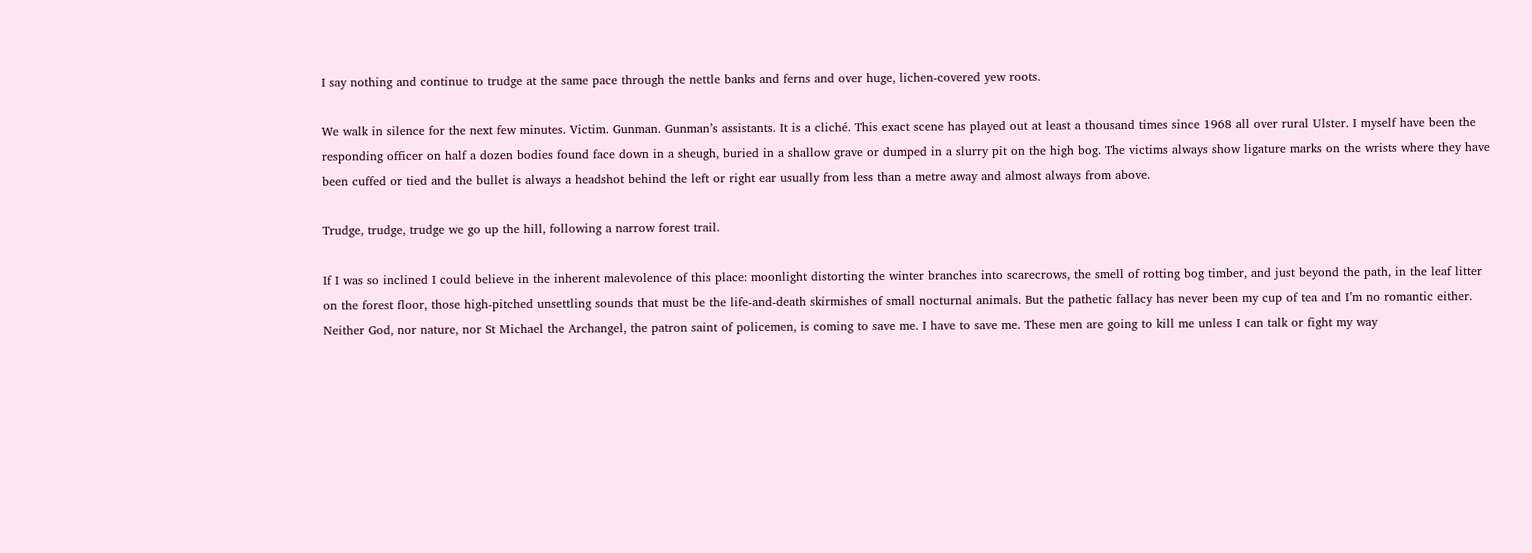I say nothing and continue to trudge at the same pace through the nettle banks and ferns and over huge, lichen-covered yew roots.

We walk in silence for the next few minutes. Victim. Gunman. Gunman’s assistants. It is a cliché. This exact scene has played out at least a thousand times since 1968 all over rural Ulster. I myself have been the responding officer on half a dozen bodies found face down in a sheugh, buried in a shallow grave or dumped in a slurry pit on the high bog. The victims always show ligature marks on the wrists where they have been cuffed or tied and the bullet is always a headshot behind the left or right ear usually from less than a metre away and almost always from above.

Trudge, trudge, trudge we go up the hill, following a narrow forest trail.

If I was so inclined I could believe in the inherent malevolence of this place: moonlight distorting the winter branches into scarecrows, the smell of rotting bog timber, and just beyond the path, in the leaf litter on the forest floor, those high-pitched unsettling sounds that must be the life-and-death skirmishes of small nocturnal animals. But the pathetic fallacy has never been my cup of tea and I’m no romantic either. Neither God, nor nature, nor St Michael the Archangel, the patron saint of policemen, is coming to save me. I have to save me. These men are going to kill me unless I can talk or fight my way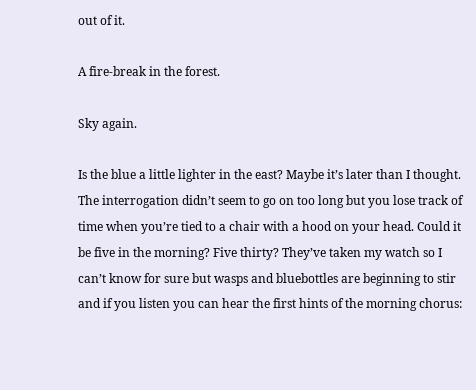out of it.

A fire-break in the forest.

Sky again.

Is the blue a little lighter in the east? Maybe it’s later than I thought. The interrogation didn’t seem to go on too long but you lose track of time when you’re tied to a chair with a hood on your head. Could it be five in the morning? Five thirty? They’ve taken my watch so I can’t know for sure but wasps and bluebottles are beginning to stir and if you listen you can hear the first hints of the morning chorus: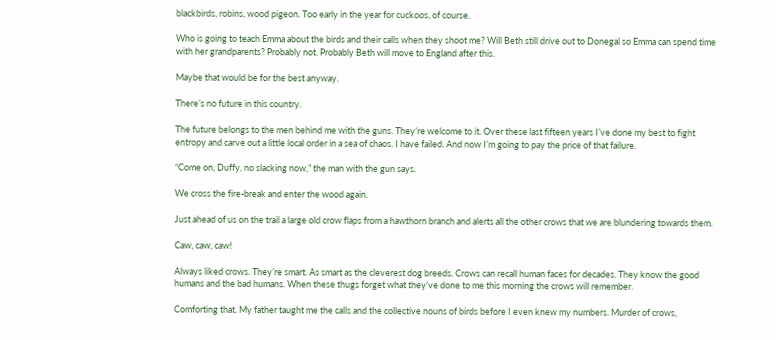blackbirds, robins, wood pigeon. Too early in the year for cuckoos, of course.

Who is going to teach Emma about the birds and their calls when they shoot me? Will Beth still drive out to Donegal so Emma can spend time with her grandparents? Probably not. Probably Beth will move to England after this.

Maybe that would be for the best anyway.

There’s no future in this country.

The future belongs to the men behind me with the guns. They’re welcome to it. Over these last fifteen years I’ve done my best to fight entropy and carve out a little local order in a sea of chaos. I have failed. And now I’m going to pay the price of that failure.

“Come on, Duffy, no slacking now,” the man with the gun says.

We cross the fire-break and enter the wood again.

Just ahead of us on the trail a large old crow flaps from a hawthorn branch and alerts all the other crows that we are blundering towards them.

Caw, caw, caw!

Always liked crows. They’re smart. As smart as the cleverest dog breeds. Crows can recall human faces for decades. They know the good humans and the bad humans. When these thugs forget what they’ve done to me this morning the crows will remember.

Comforting that. My father taught me the calls and the collective nouns of birds before I even knew my numbers. Murder of crows,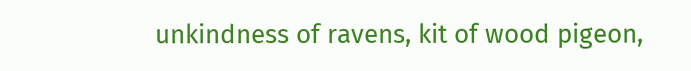unkindness of ravens, kit of wood pigeon,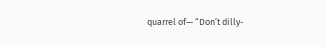quarrel of— “Don’t dilly-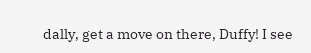dally, get a move on there, Duffy! I see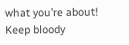what you’re about! Keep bloody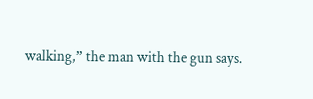walking,” the man with the gun says.